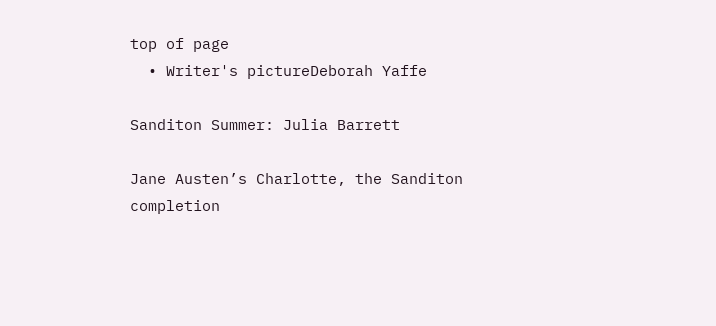top of page
  • Writer's pictureDeborah Yaffe

Sanditon Summer: Julia Barrett

Jane Austen’s Charlotte, the Sanditon completion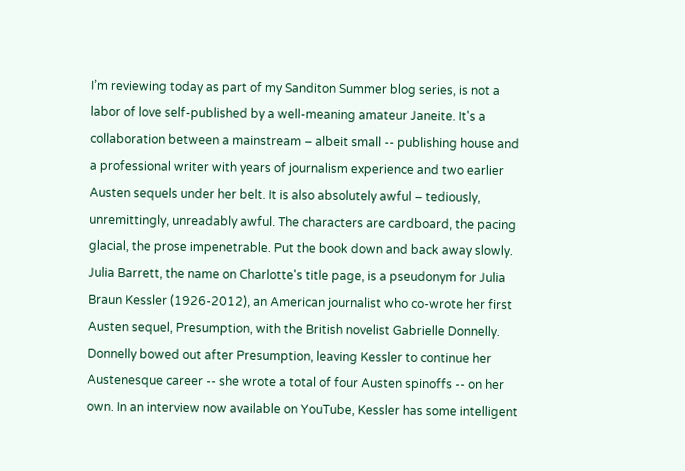I’m reviewing today as part of my Sanditon Summer blog series, is not a labor of love self-published by a well-meaning amateur Janeite. It's a collaboration between a mainstream – albeit small -- publishing house and a professional writer with years of journalism experience and two earlier Austen sequels under her belt. It is also absolutely awful – tediously, unremittingly, unreadably awful. The characters are cardboard, the pacing glacial, the prose impenetrable. Put the book down and back away slowly. Julia Barrett, the name on Charlotte's title page, is a pseudonym for Julia Braun Kessler (1926-2012), an American journalist who co-wrote her first Austen sequel, Presumption, with the British novelist Gabrielle Donnelly. Donnelly bowed out after Presumption, leaving Kessler to continue her Austenesque career -- she wrote a total of four Austen spinoffs -- on her own. In an interview now available on YouTube, Kessler has some intelligent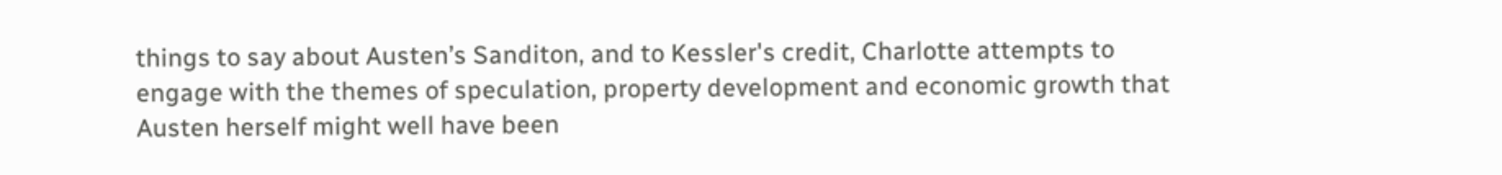things to say about Austen’s Sanditon, and to Kessler's credit, Charlotte attempts to engage with the themes of speculation, property development and economic growth that Austen herself might well have been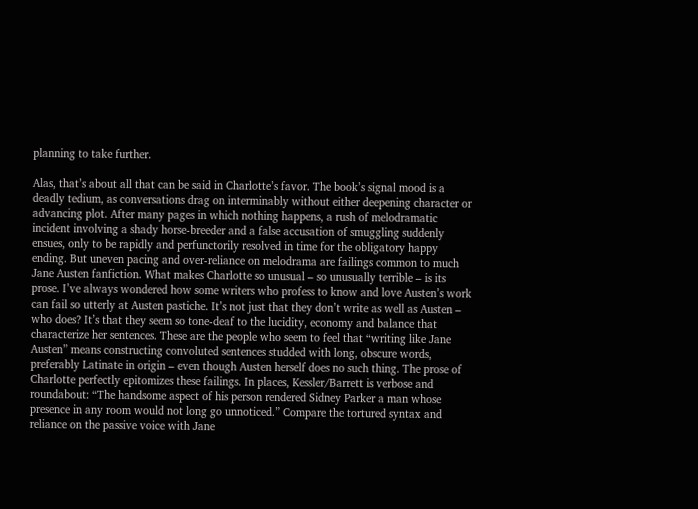planning to take further.

Alas, that’s about all that can be said in Charlotte’s favor. The book’s signal mood is a deadly tedium, as conversations drag on interminably without either deepening character or advancing plot. After many pages in which nothing happens, a rush of melodramatic incident involving a shady horse-breeder and a false accusation of smuggling suddenly ensues, only to be rapidly and perfunctorily resolved in time for the obligatory happy ending. But uneven pacing and over-reliance on melodrama are failings common to much Jane Austen fanfiction. What makes Charlotte so unusual – so unusually terrible – is its prose. I’ve always wondered how some writers who profess to know and love Austen’s work can fail so utterly at Austen pastiche. It’s not just that they don’t write as well as Austen – who does? It’s that they seem so tone-deaf to the lucidity, economy and balance that characterize her sentences. These are the people who seem to feel that “writing like Jane Austen” means constructing convoluted sentences studded with long, obscure words, preferably Latinate in origin – even though Austen herself does no such thing. The prose of Charlotte perfectly epitomizes these failings. In places, Kessler/Barrett is verbose and roundabout: “The handsome aspect of his person rendered Sidney Parker a man whose presence in any room would not long go unnoticed.” Compare the tortured syntax and reliance on the passive voice with Jane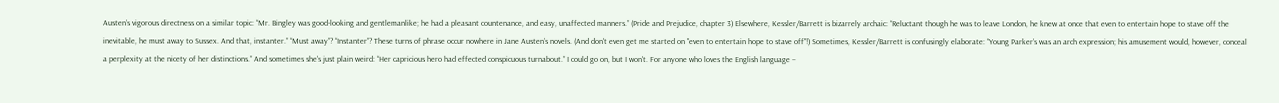Austen’s vigorous directness on a similar topic: “Mr. Bingley was good-looking and gentlemanlike; he had a pleasant countenance, and easy, unaffected manners.” (Pride and Prejudice, chapter 3) Elsewhere, Kessler/Barrett is bizarrely archaic: “Reluctant though he was to leave London, he knew at once that even to entertain hope to stave off the inevitable, he must away to Sussex. And that, instanter.” “Must away”? “Instanter”? These turns of phrase occur nowhere in Jane Austen’s novels. (And don't even get me started on "even to entertain hope to stave off"!) Sometimes, Kessler/Barrett is confusingly elaborate: “Young Parker’s was an arch expression; his amusement would, however, conceal a perplexity at the nicety of her distinctions.” And sometimes she's just plain weird: “Her capricious hero had effected conspicuous turnabout.” I could go on, but I won't. For anyone who loves the English language –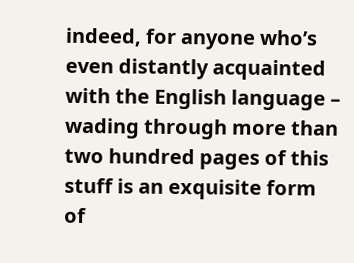indeed, for anyone who’s even distantly acquainted with the English language – wading through more than two hundred pages of this stuff is an exquisite form of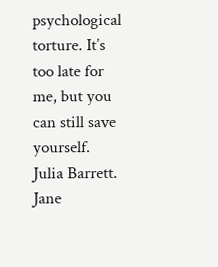psychological torture. It’s too late for me, but you can still save yourself. Julia Barrett. Jane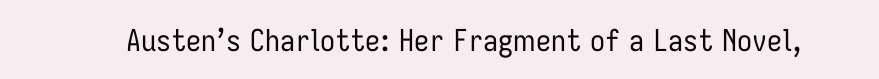Austen’s Charlotte: Her Fragment of a Last Novel,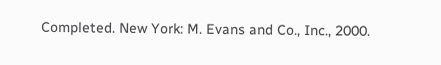Completed. New York: M. Evans and Co., Inc., 2000.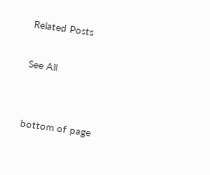Related Posts

See All


bottom of page